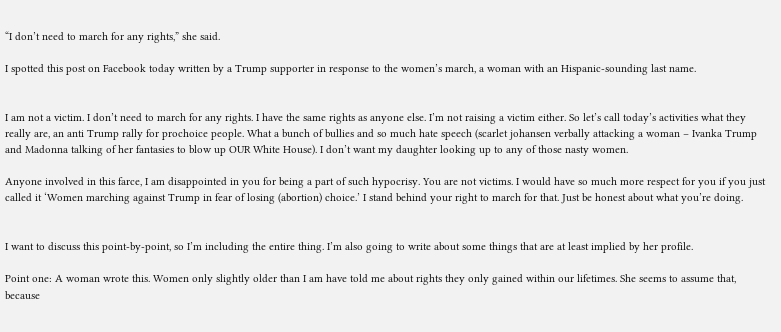“I don’t need to march for any rights,” she said.

I spotted this post on Facebook today written by a Trump supporter in response to the women’s march, a woman with an Hispanic-sounding last name.


I am not a victim. I don’t need to march for any rights. I have the same rights as anyone else. I’m not raising a victim either. So let’s call today’s activities what they really are, an anti Trump rally for prochoice people. What a bunch of bullies and so much hate speech (scarlet johansen verbally attacking a woman – Ivanka Trump and Madonna talking of her fantasies to blow up OUR White House). I don’t want my daughter looking up to any of those nasty women.

Anyone involved in this farce, I am disappointed in you for being a part of such hypocrisy. You are not victims. I would have so much more respect for you if you just called it ‘Women marching against Trump in fear of losing (abortion) choice.’ I stand behind your right to march for that. Just be honest about what you’re doing.


I want to discuss this point-by-point, so I’m including the entire thing. I’m also going to write about some things that are at least implied by her profile.

Point one: A woman wrote this. Women only slightly older than I am have told me about rights they only gained within our lifetimes. She seems to assume that, because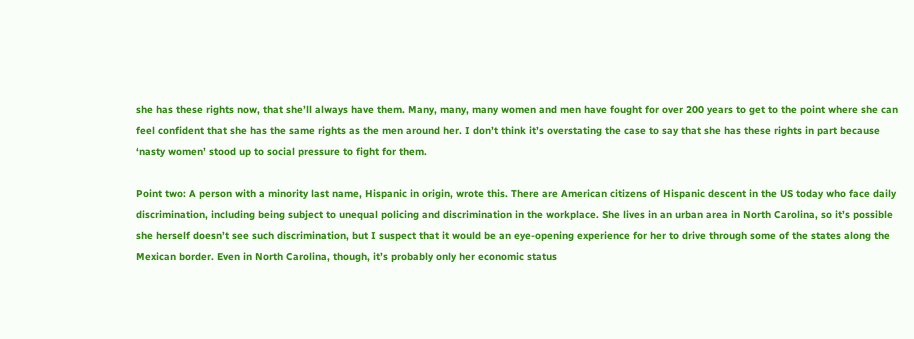she has these rights now, that she’ll always have them. Many, many, many women and men have fought for over 200 years to get to the point where she can feel confident that she has the same rights as the men around her. I don’t think it’s overstating the case to say that she has these rights in part because ‘nasty women’ stood up to social pressure to fight for them.

Point two: A person with a minority last name, Hispanic in origin, wrote this. There are American citizens of Hispanic descent in the US today who face daily discrimination, including being subject to unequal policing and discrimination in the workplace. She lives in an urban area in North Carolina, so it’s possible she herself doesn’t see such discrimination, but I suspect that it would be an eye-opening experience for her to drive through some of the states along the Mexican border. Even in North Carolina, though, it’s probably only her economic status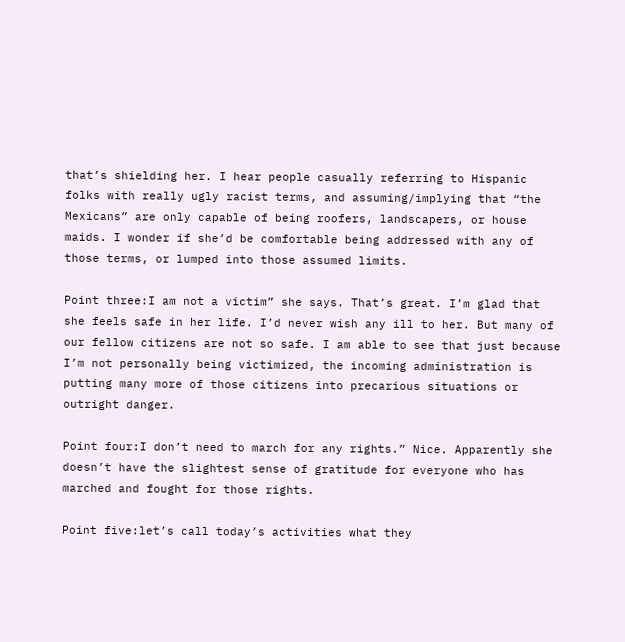that’s shielding her. I hear people casually referring to Hispanic folks with really ugly racist terms, and assuming/implying that “the Mexicans” are only capable of being roofers, landscapers, or house maids. I wonder if she’d be comfortable being addressed with any of those terms, or lumped into those assumed limits.

Point three:I am not a victim” she says. That’s great. I’m glad that she feels safe in her life. I’d never wish any ill to her. But many of our fellow citizens are not so safe. I am able to see that just because I’m not personally being victimized, the incoming administration is putting many more of those citizens into precarious situations or outright danger.

Point four:I don’t need to march for any rights.” Nice. Apparently she doesn’t have the slightest sense of gratitude for everyone who has marched and fought for those rights.

Point five:let’s call today’s activities what they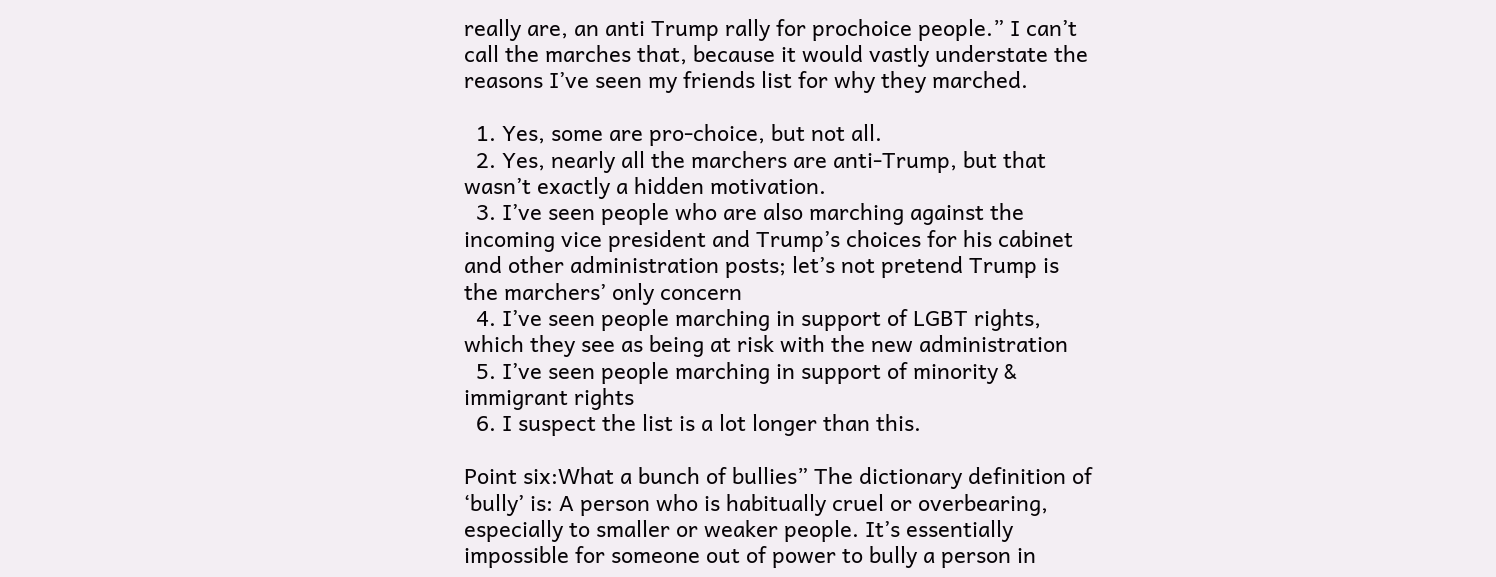really are, an anti Trump rally for prochoice people.” I can’t call the marches that, because it would vastly understate the reasons I’ve seen my friends list for why they marched.

  1. Yes, some are pro-choice, but not all.
  2. Yes, nearly all the marchers are anti-Trump, but that wasn’t exactly a hidden motivation.
  3. I’ve seen people who are also marching against the incoming vice president and Trump’s choices for his cabinet and other administration posts; let’s not pretend Trump is the marchers’ only concern
  4. I’ve seen people marching in support of LGBT rights, which they see as being at risk with the new administration
  5. I’ve seen people marching in support of minority & immigrant rights
  6. I suspect the list is a lot longer than this.

Point six:What a bunch of bullies” The dictionary definition of ‘bully’ is: A person who is habitually cruel or overbearing, especially to smaller or weaker people. It’s essentially impossible for someone out of power to bully a person in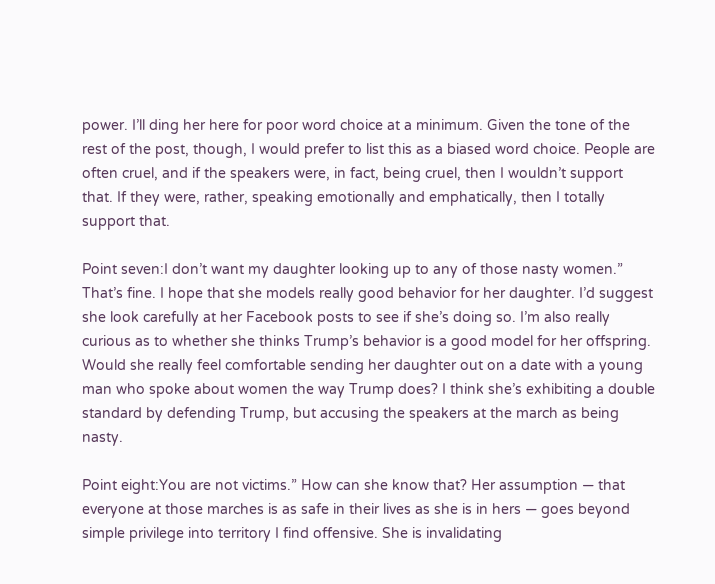power. I’ll ding her here for poor word choice at a minimum. Given the tone of the rest of the post, though, I would prefer to list this as a biased word choice. People are often cruel, and if the speakers were, in fact, being cruel, then I wouldn’t support that. If they were, rather, speaking emotionally and emphatically, then I totally support that.

Point seven:I don’t want my daughter looking up to any of those nasty women.” That’s fine. I hope that she models really good behavior for her daughter. I’d suggest she look carefully at her Facebook posts to see if she’s doing so. I’m also really curious as to whether she thinks Trump’s behavior is a good model for her offspring. Would she really feel comfortable sending her daughter out on a date with a young man who spoke about women the way Trump does? I think she’s exhibiting a double standard by defending Trump, but accusing the speakers at the march as being nasty.

Point eight:You are not victims.” How can she know that? Her assumption — that everyone at those marches is as safe in their lives as she is in hers — goes beyond simple privilege into territory I find offensive. She is invalidating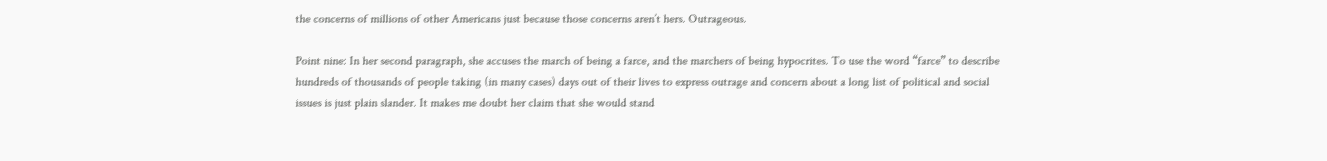the concerns of millions of other Americans just because those concerns aren’t hers. Outrageous.

Point nine: In her second paragraph, she accuses the march of being a farce, and the marchers of being hypocrites. To use the word “farce” to describe hundreds of thousands of people taking (in many cases) days out of their lives to express outrage and concern about a long list of political and social issues is just plain slander. It makes me doubt her claim that she would stand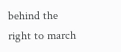behind the right to march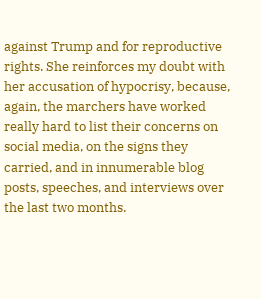against Trump and for reproductive rights. She reinforces my doubt with her accusation of hypocrisy, because, again, the marchers have worked really hard to list their concerns on social media, on the signs they carried, and in innumerable blog posts, speeches, and interviews over the last two months.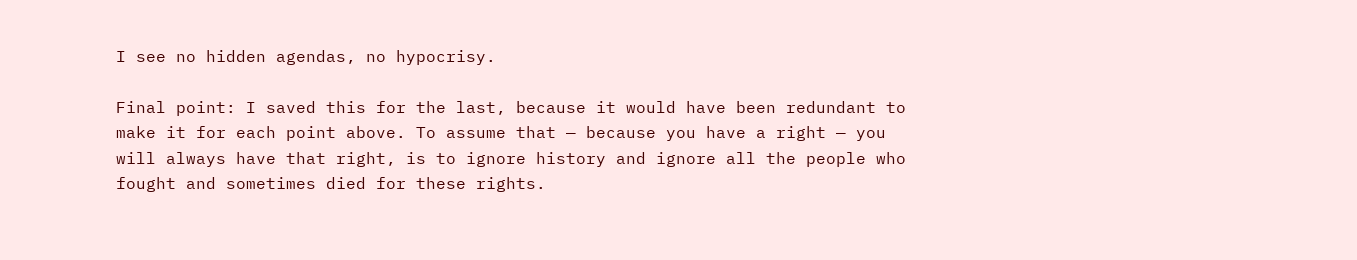I see no hidden agendas, no hypocrisy.

Final point: I saved this for the last, because it would have been redundant to make it for each point above. To assume that — because you have a right — you will always have that right, is to ignore history and ignore all the people who fought and sometimes died for these rights.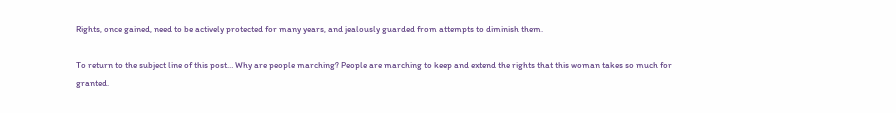Rights, once gained, need to be actively protected for many years, and jealously guarded from attempts to diminish them.

To return to the subject line of this post… Why are people marching? People are marching to keep and extend the rights that this woman takes so much for granted.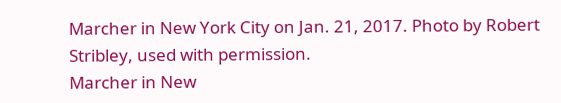Marcher in New York City on Jan. 21, 2017. Photo by Robert Stribley, used with permission.
Marcher in New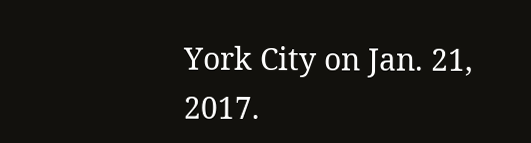York City on Jan. 21, 2017.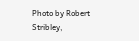Photo by Robert Stribley,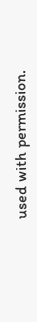used with permission.